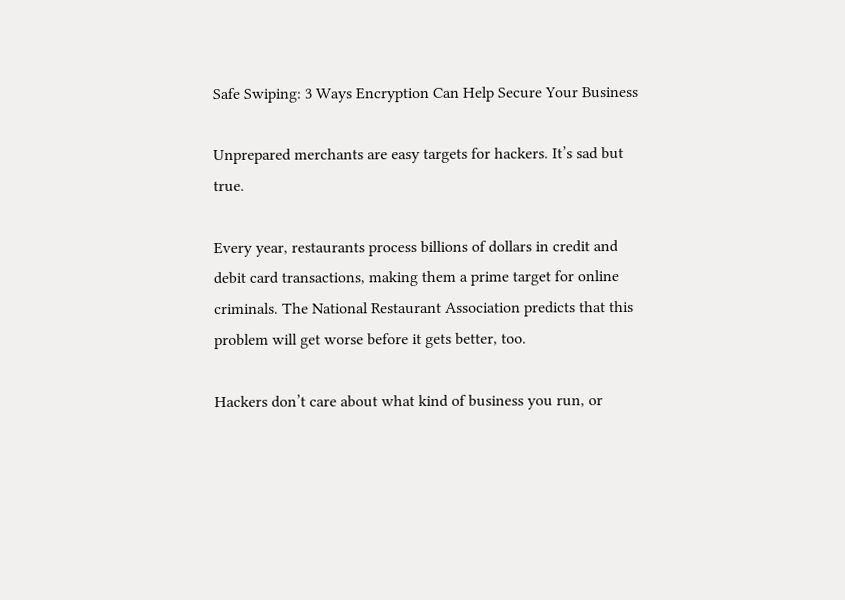Safe Swiping: 3 Ways Encryption Can Help Secure Your Business

Unprepared merchants are easy targets for hackers. It’s sad but true.

Every year, restaurants process billions of dollars in credit and debit card transactions, making them a prime target for online criminals. The National Restaurant Association predicts that this problem will get worse before it gets better, too.

Hackers don’t care about what kind of business you run, or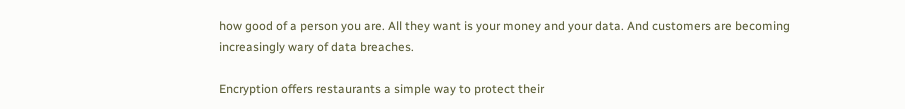how good of a person you are. All they want is your money and your data. And customers are becoming increasingly wary of data breaches.

Encryption offers restaurants a simple way to protect their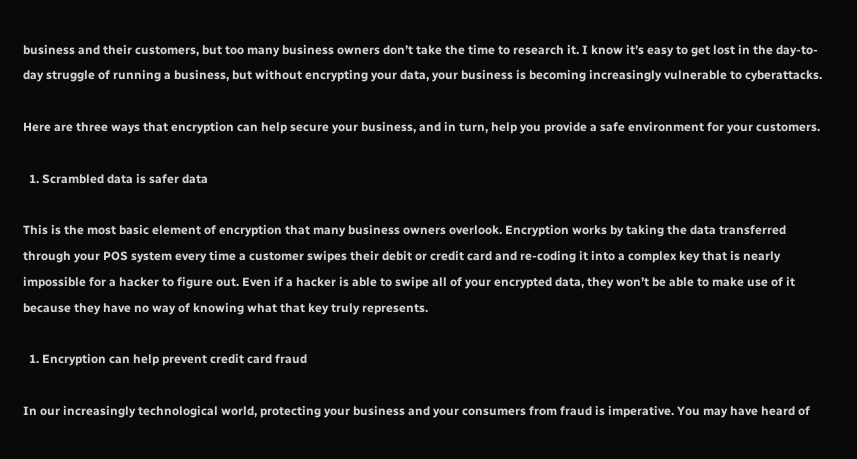business and their customers, but too many business owners don’t take the time to research it. I know it’s easy to get lost in the day-to-day struggle of running a business, but without encrypting your data, your business is becoming increasingly vulnerable to cyberattacks.

Here are three ways that encryption can help secure your business, and in turn, help you provide a safe environment for your customers.

  1. Scrambled data is safer data

This is the most basic element of encryption that many business owners overlook. Encryption works by taking the data transferred through your POS system every time a customer swipes their debit or credit card and re-coding it into a complex key that is nearly impossible for a hacker to figure out. Even if a hacker is able to swipe all of your encrypted data, they won’t be able to make use of it because they have no way of knowing what that key truly represents.

  1. Encryption can help prevent credit card fraud

In our increasingly technological world, protecting your business and your consumers from fraud is imperative. You may have heard of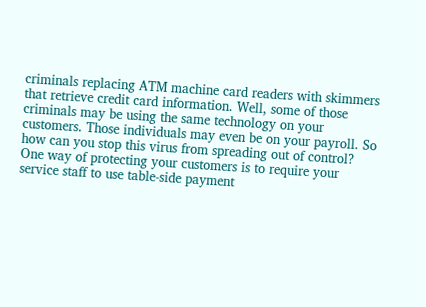criminals replacing ATM machine card readers with skimmers that retrieve credit card information. Well, some of those criminals may be using the same technology on your customers. Those individuals may even be on your payroll. So how can you stop this virus from spreading out of control? One way of protecting your customers is to require your service staff to use table-side payment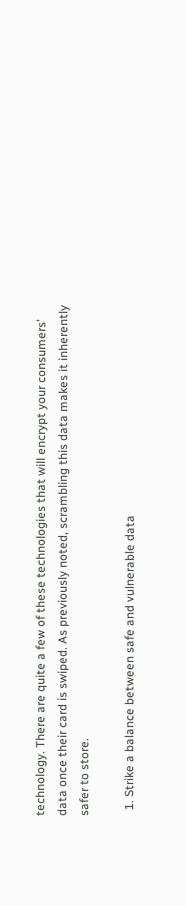technology. There are quite a few of these technologies that will encrypt your consumers’ data once their card is swiped. As previously noted, scrambling this data makes it inherently safer to store.

  1. Strike a balance between safe and vulnerable data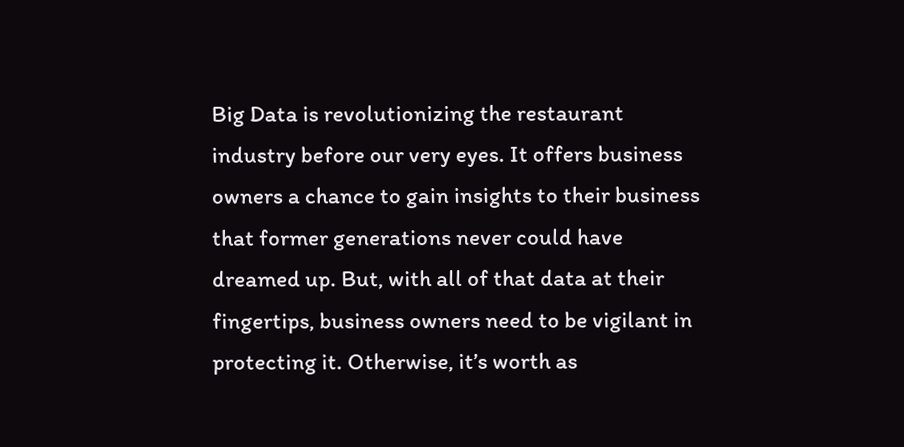Big Data is revolutionizing the restaurant industry before our very eyes. It offers business owners a chance to gain insights to their business that former generations never could have dreamed up. But, with all of that data at their fingertips, business owners need to be vigilant in protecting it. Otherwise, it’s worth as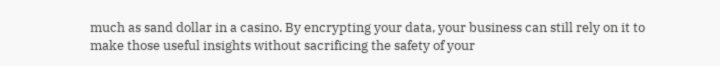much as sand dollar in a casino. By encrypting your data, your business can still rely on it to make those useful insights without sacrificing the safety of your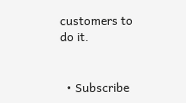customers to do it.


  • Subscribe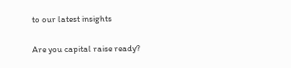to our latest insights


Are you capital raise ready?